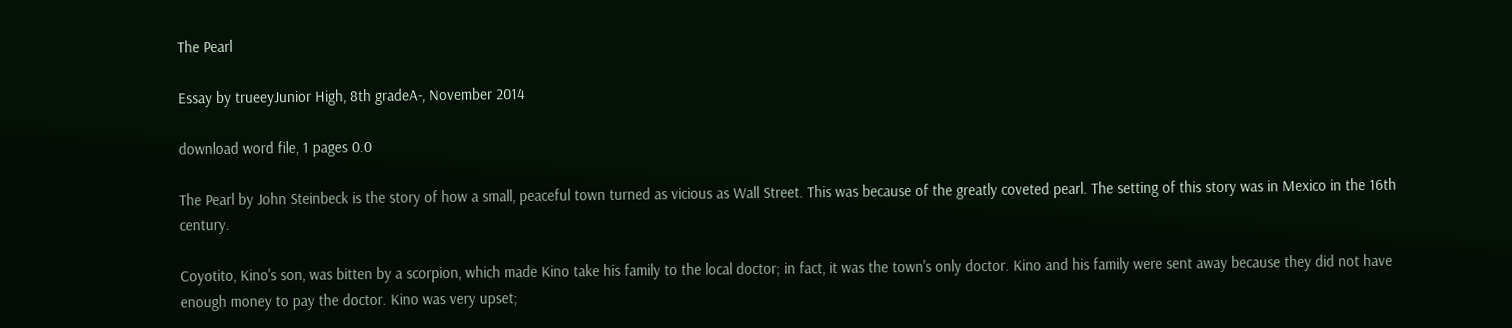The Pearl

Essay by trueeyJunior High, 8th gradeA-, November 2014

download word file, 1 pages 0.0

The Pearl by John Steinbeck is the story of how a small, peaceful town turned as vicious as Wall Street. This was because of the greatly coveted pearl. The setting of this story was in Mexico in the 16th century.

Coyotito, Kino's son, was bitten by a scorpion, which made Kino take his family to the local doctor; in fact, it was the town's only doctor. Kino and his family were sent away because they did not have enough money to pay the doctor. Kino was very upset;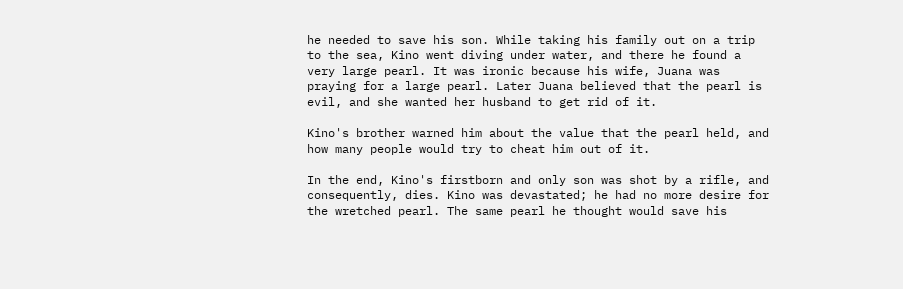he needed to save his son. While taking his family out on a trip to the sea, Kino went diving under water, and there he found a very large pearl. It was ironic because his wife, Juana was praying for a large pearl. Later Juana believed that the pearl is evil, and she wanted her husband to get rid of it.

Kino's brother warned him about the value that the pearl held, and how many people would try to cheat him out of it.

In the end, Kino's firstborn and only son was shot by a rifle, and consequently, dies. Kino was devastated; he had no more desire for the wretched pearl. The same pearl he thought would save his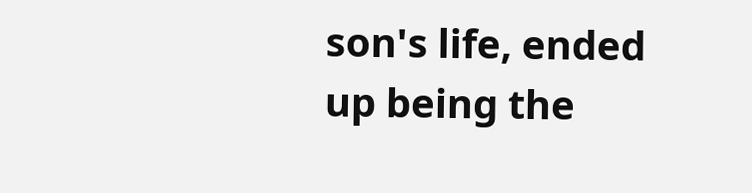son's life, ended up being the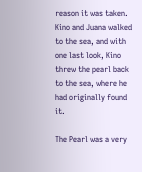reason it was taken. Kino and Juana walked to the sea, and with one last look, Kino threw the pearl back to the sea, where he had originally found it.

The Pearl was a very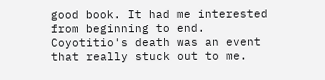good book. It had me interested from beginning to end. Coyotitio's death was an event that really stuck out to me.